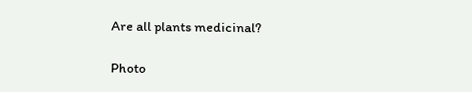Are all plants medicinal?

Photo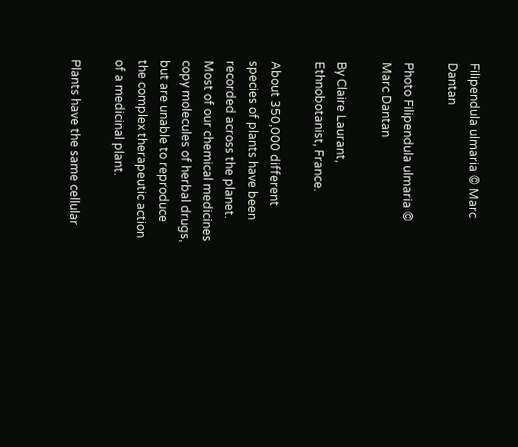Filipendula ulmaria © Marc Dantan

Photo Filipendula ulmaria © Marc Dantan

By Claire Laurant, Ethnobotanist, France.

About 350,000 different species of plants have been recorded across the planet. Most of our chemical medicines copy molecules of herbal drugs, but are unable to reproduce the complex therapeutic action of a medicinal plant.

Plants have the same cellular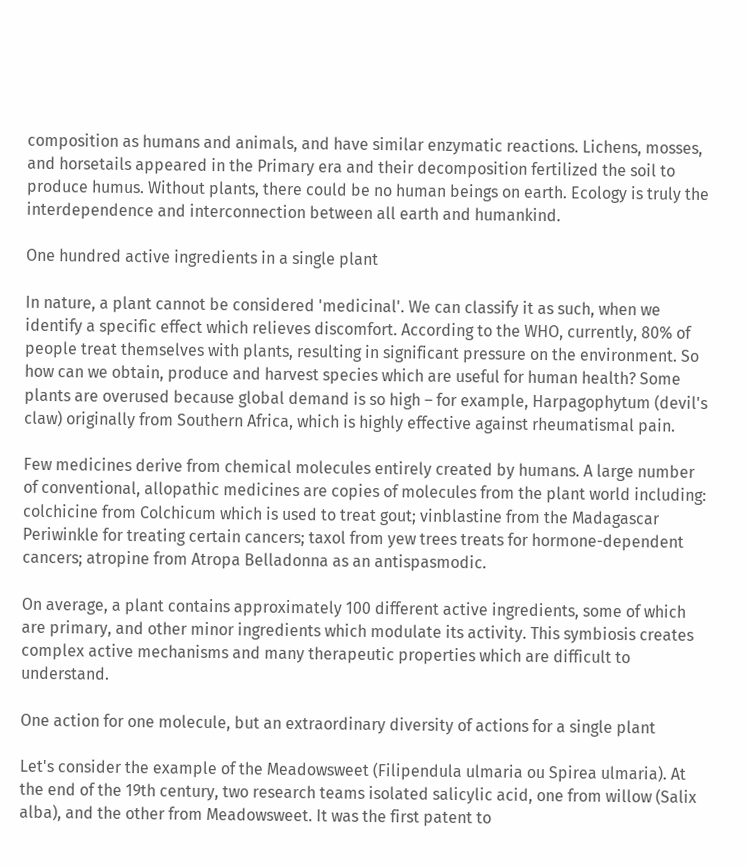composition as humans and animals, and have similar enzymatic reactions. Lichens, mosses, and horsetails appeared in the Primary era and their decomposition fertilized the soil to produce humus. Without plants, there could be no human beings on earth. Ecology is truly the interdependence and interconnection between all earth and humankind.

One hundred active ingredients in a single plant

In nature, a plant cannot be considered 'medicinal'. We can classify it as such, when we identify a specific effect which relieves discomfort. According to the WHO, currently, 80% of people treat themselves with plants, resulting in significant pressure on the environment. So how can we obtain, produce and harvest species which are useful for human health? Some plants are overused because global demand is so high – for example, Harpagophytum (devil's claw) originally from Southern Africa, which is highly effective against rheumatismal pain.

Few medicines derive from chemical molecules entirely created by humans. A large number of conventional, allopathic medicines are copies of molecules from the plant world including: colchicine from Colchicum which is used to treat gout; vinblastine from the Madagascar Periwinkle for treating certain cancers; taxol from yew trees treats for hormone-dependent cancers; atropine from Atropa Belladonna as an antispasmodic.

On average, a plant contains approximately 100 different active ingredients, some of which are primary, and other minor ingredients which modulate its activity. This symbiosis creates complex active mechanisms and many therapeutic properties which are difficult to understand.

One action for one molecule, but an extraordinary diversity of actions for a single plant

Let's consider the example of the Meadowsweet (Filipendula ulmaria ou Spirea ulmaria). At the end of the 19th century, two research teams isolated salicylic acid, one from willow (Salix alba), and the other from Meadowsweet. It was the first patent to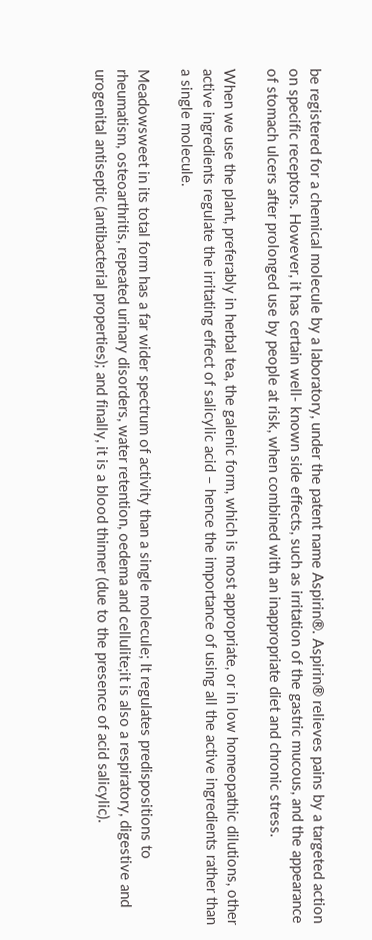be registered for a chemical molecule by a laboratory, under the patent name Aspirin®. Aspirin® relieves pains by a targeted action on specific receptors. However, it has certain well- known side effects, such as irritation of the gastric mucous, and the appearance of stomach ulcers after prolonged use by people at risk, when combined with an inappropriate diet and chronic stress.

When we use the plant, preferably in herbal tea, the galenic form, which is most appropriate, or in low homeopathic dilutions, other active ingredients regulate the irritating effect of salicylic acid – hence the importance of using all the active ingredients rather than a single molecule.

Meadowsweet in its total form has a far wider spectrum of activity than a single molecule; It regulates predispositions to rheumatism, osteoarthritis, repeated urinary disorders, water retention, oedema and cellulite;it is also a respiratory, digestive and urogenital antiseptic (antibacterial properties); and finally, it is a blood thinner (due to the presence of acid salicylic).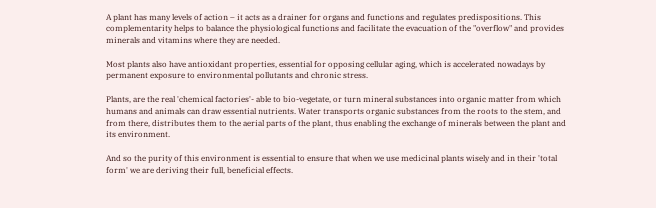A plant has many levels of action – it acts as a drainer for organs and functions and regulates predispositions. This complementarity helps to balance the physiological functions and facilitate the evacuation of the "overflow" and provides minerals and vitamins where they are needed.

Most plants also have antioxidant properties, essential for opposing cellular aging, which is accelerated nowadays by permanent exposure to environmental pollutants and chronic stress.

Plants, are the real 'chemical factories'- able to bio-vegetate, or turn mineral substances into organic matter from which humans and animals can draw essential nutrients. Water transports organic substances from the roots to the stem, and from there, distributes them to the aerial parts of the plant, thus enabling the exchange of minerals between the plant and its environment.

And so the purity of this environment is essential to ensure that when we use medicinal plants wisely and in their 'total form' we are deriving their full, beneficial effects.